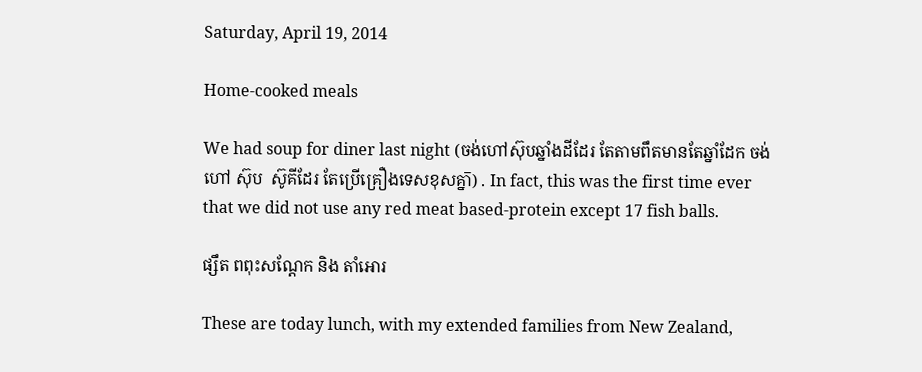Saturday, April 19, 2014

Home-cooked meals

We had soup for diner last night (ចង់ហៅស៊ុបឆ្នាំងដីដែរ តែតាមពឹតមានតែឆ្នាំដែក ចង់ហៅ ស៊ុប  ស៊ូគីដែរ តែប្រើគ្រឿងទេសខុសគ្នា៑) . In fact, this was the first time ever that we did not use any red meat based-protein except 17 fish balls.

ផ្សឹត ពពុះសណ្តែក និង តាំអោរ

These are today lunch, with my extended families from New Zealand,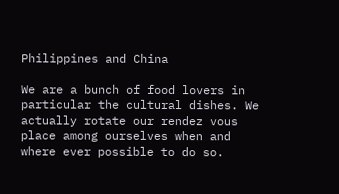Philippines and China

We are a bunch of food lovers in particular the cultural dishes. We actually rotate our rendez vous place among ourselves when and where ever possible to do so.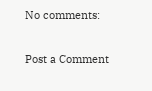No comments:

Post a Comment